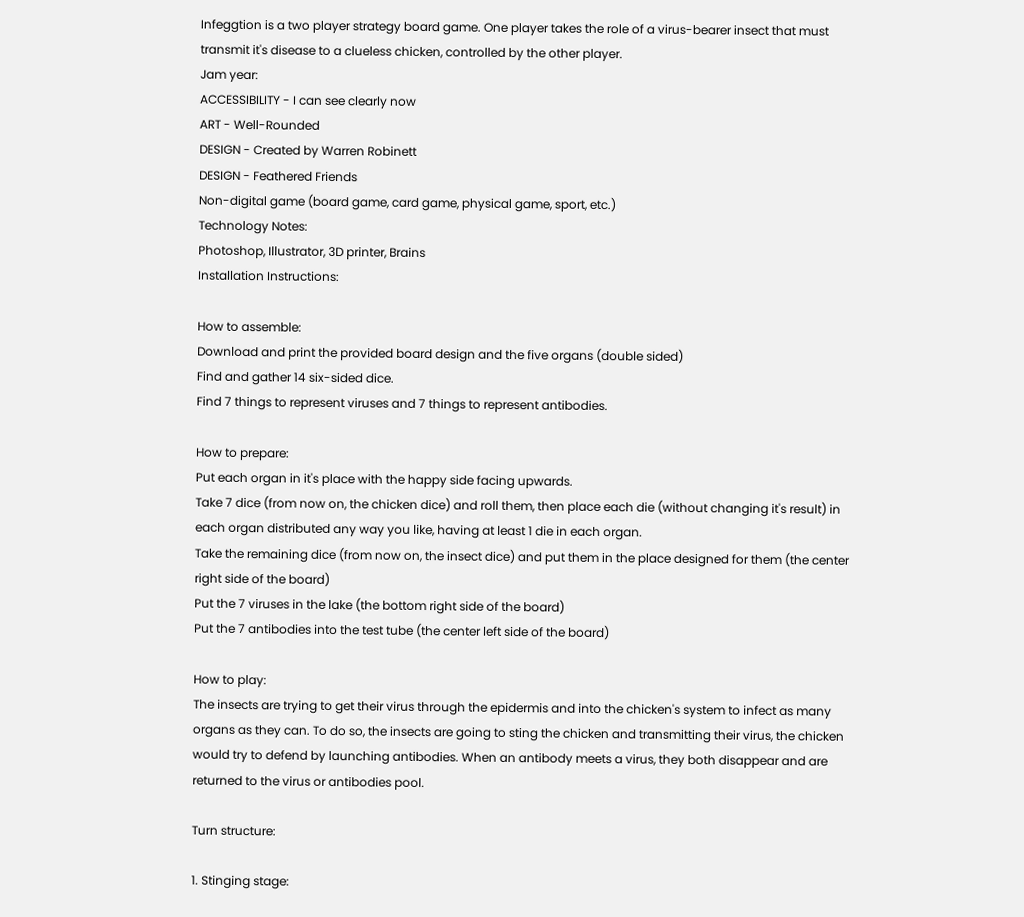Infeggtion is a two player strategy board game. One player takes the role of a virus-bearer insect that must transmit it's disease to a clueless chicken, controlled by the other player.
Jam year:
ACCESSIBILITY - I can see clearly now
ART - Well-Rounded
DESIGN - Created by Warren Robinett
DESIGN - Feathered Friends
Non-digital game (board game, card game, physical game, sport, etc.)
Technology Notes:
Photoshop, Illustrator, 3D printer, Brains
Installation Instructions:

How to assemble:
Download and print the provided board design and the five organs (double sided)
Find and gather 14 six-sided dice.
Find 7 things to represent viruses and 7 things to represent antibodies.

How to prepare:
Put each organ in it's place with the happy side facing upwards.
Take 7 dice (from now on, the chicken dice) and roll them, then place each die (without changing it's result) in each organ distributed any way you like, having at least 1 die in each organ.
Take the remaining dice (from now on, the insect dice) and put them in the place designed for them (the center right side of the board)
Put the 7 viruses in the lake (the bottom right side of the board)
Put the 7 antibodies into the test tube (the center left side of the board)

How to play:
The insects are trying to get their virus through the epidermis and into the chicken's system to infect as many organs as they can. To do so, the insects are going to sting the chicken and transmitting their virus, the chicken would try to defend by launching antibodies. When an antibody meets a virus, they both disappear and are returned to the virus or antibodies pool.

Turn structure:

1. Stinging stage: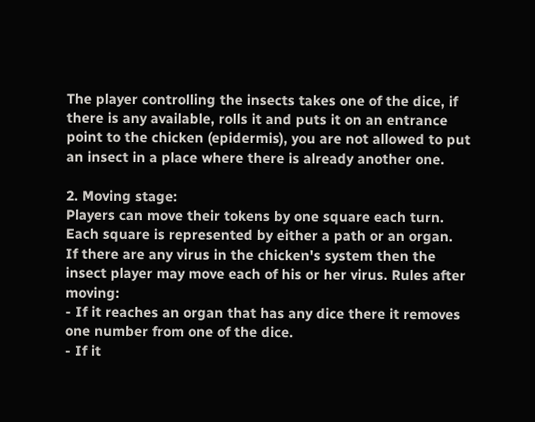The player controlling the insects takes one of the dice, if there is any available, rolls it and puts it on an entrance point to the chicken (epidermis), you are not allowed to put an insect in a place where there is already another one.

2. Moving stage:
Players can move their tokens by one square each turn. Each square is represented by either a path or an organ.
If there are any virus in the chicken's system then the insect player may move each of his or her virus. Rules after moving:
- If it reaches an organ that has any dice there it removes one number from one of the dice.
- If it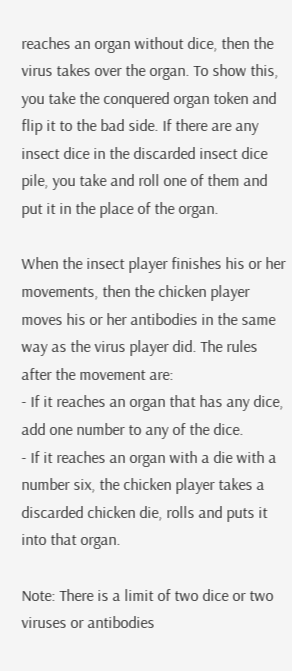reaches an organ without dice, then the virus takes over the organ. To show this, you take the conquered organ token and flip it to the bad side. If there are any insect dice in the discarded insect dice pile, you take and roll one of them and put it in the place of the organ.

When the insect player finishes his or her movements, then the chicken player moves his or her antibodies in the same way as the virus player did. The rules after the movement are:
- If it reaches an organ that has any dice, add one number to any of the dice.
- If it reaches an organ with a die with a number six, the chicken player takes a discarded chicken die, rolls and puts it into that organ.

Note: There is a limit of two dice or two viruses or antibodies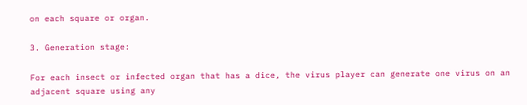on each square or organ.

3. Generation stage:

For each insect or infected organ that has a dice, the virus player can generate one virus on an adjacent square using any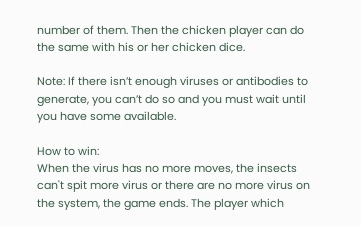number of them. Then the chicken player can do the same with his or her chicken dice.

Note: If there isn’t enough viruses or antibodies to generate, you can’t do so and you must wait until you have some available.

How to win:
When the virus has no more moves, the insects can't spit more virus or there are no more virus on the system, the game ends. The player which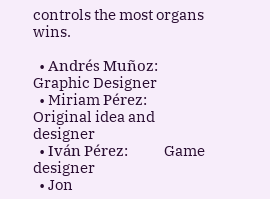controls the most organs wins.

  • Andrés Muñoz:  Graphic Designer
  • Miriam Pérez:    Original idea and designer
  • Iván Pérez:         Game designer
  • Jon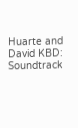Huarte and David KBD: Soundtrack